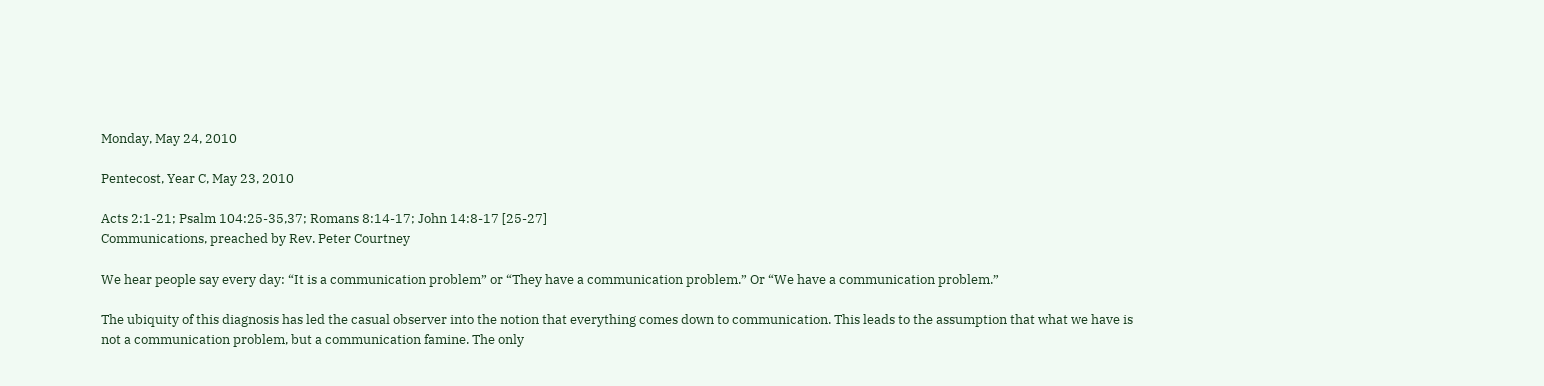Monday, May 24, 2010

Pentecost, Year C, May 23, 2010

Acts 2:1-21; Psalm 104:25-35,37; Romans 8:14-17; John 14:8-17 [25-27]
Communications, preached by Rev. Peter Courtney

We hear people say every day: “It is a communication problem” or “They have a communication problem.” Or “We have a communication problem.”

The ubiquity of this diagnosis has led the casual observer into the notion that everything comes down to communication. This leads to the assumption that what we have is not a communication problem, but a communication famine. The only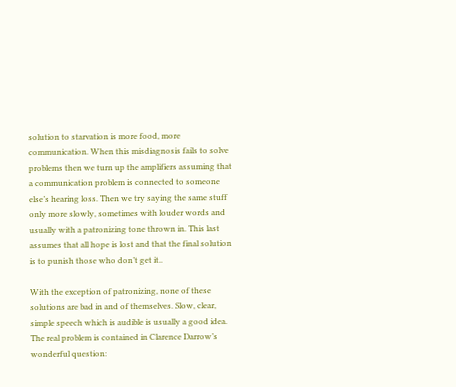solution to starvation is more food, more communication. When this misdiagnosis fails to solve problems then we turn up the amplifiers assuming that a communication problem is connected to someone else’s hearing loss. Then we try saying the same stuff only more slowly, sometimes with louder words and usually with a patronizing tone thrown in. This last assumes that all hope is lost and that the final solution is to punish those who don’t get it..

With the exception of patronizing, none of these solutions are bad in and of themselves. Slow, clear, simple speech which is audible is usually a good idea. The real problem is contained in Clarence Darrow’s wonderful question: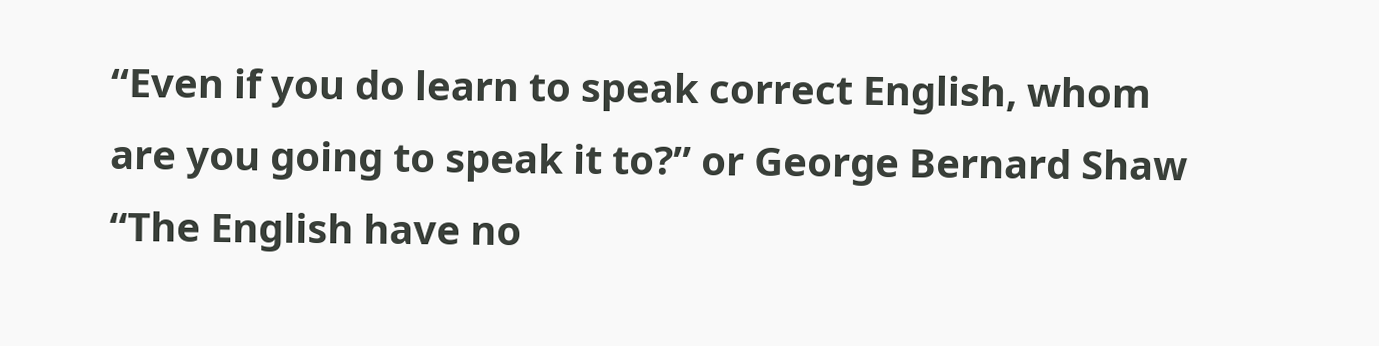“Even if you do learn to speak correct English, whom are you going to speak it to?” or George Bernard Shaw “The English have no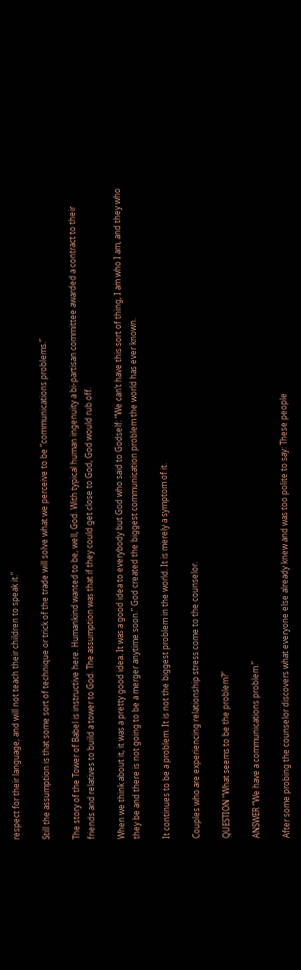respect for their language, and will not teach their children to speak it.”

Still the assumption is that some sort of technique or trick of the trade will solve what we perceive to be “communications problems.”

The story of the Tower of Babel is instructive here. Humankind wanted to be, well, God. With typical human ingenuity a bi-partisan committee awarded a contract to their friends and relatives to build a tower to God. The assumption was that if they could get close to God, God would rub off.

When we think about it, it was a pretty good idea. It was a good idea to everybody but God who said to Godself: “We can’t have this sort of thing, I am who I am, and they who they be and there is not going to be a merger anytime soon.” God created the biggest communication problem the world has ever known.

It continues to be a problem. It is not the biggest problem in the world. It is merely a symptom of it.

Couples who are experiencing relationship stress come to the counselor.

QUESTION “What seems to be the problem?”

ANSWER “We have a communications problem.”

After some probing the counselor discovers what everyone else already knew and was too polite to say: These people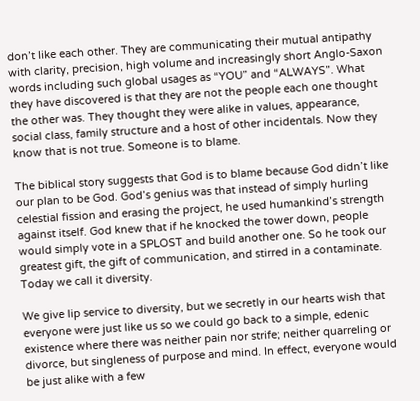don’t like each other. They are communicating their mutual antipathy with clarity, precision, high volume and increasingly short Anglo-Saxon words including such global usages as “YOU” and “ALWAYS”. What they have discovered is that they are not the people each one thought the other was. They thought they were alike in values, appearance, social class, family structure and a host of other incidentals. Now they know that is not true. Someone is to blame.

The biblical story suggests that God is to blame because God didn’t like our plan to be God. God’s genius was that instead of simply hurling celestial fission and erasing the project, he used humankind’s strength against itself. God knew that if he knocked the tower down, people would simply vote in a SPLOST and build another one. So he took our greatest gift, the gift of communication, and stirred in a contaminate. Today we call it diversity.

We give lip service to diversity, but we secretly in our hearts wish that everyone were just like us so we could go back to a simple, edenic existence where there was neither pain nor strife; neither quarreling or divorce, but singleness of purpose and mind. In effect, everyone would be just alike with a few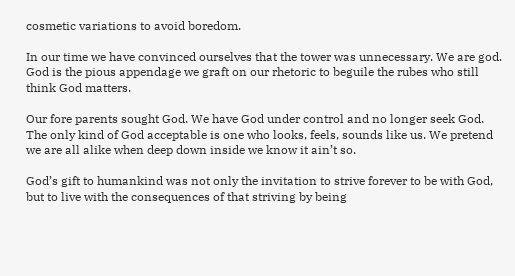cosmetic variations to avoid boredom.

In our time we have convinced ourselves that the tower was unnecessary. We are god. God is the pious appendage we graft on our rhetoric to beguile the rubes who still think God matters.

Our fore parents sought God. We have God under control and no longer seek God. The only kind of God acceptable is one who looks, feels, sounds like us. We pretend we are all alike when deep down inside we know it ain’t so.

God’s gift to humankind was not only the invitation to strive forever to be with God, but to live with the consequences of that striving by being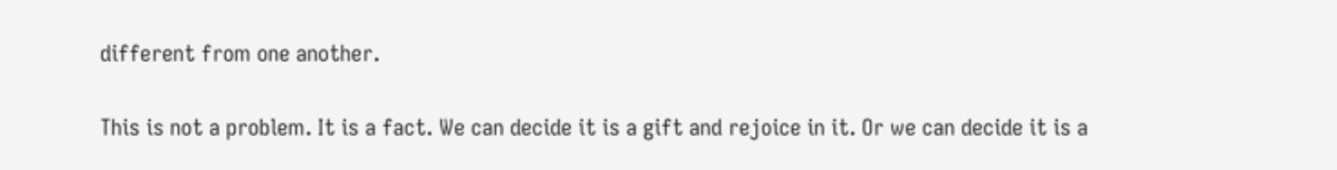different from one another.

This is not a problem. It is a fact. We can decide it is a gift and rejoice in it. Or we can decide it is a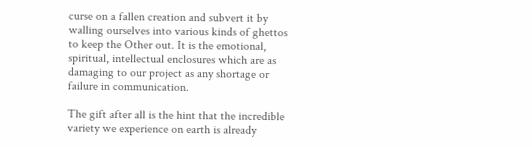curse on a fallen creation and subvert it by walling ourselves into various kinds of ghettos to keep the Other out. It is the emotional, spiritual, intellectual enclosures which are as damaging to our project as any shortage or failure in communication.

The gift after all is the hint that the incredible variety we experience on earth is already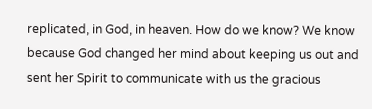replicated, in God, in heaven. How do we know? We know because God changed her mind about keeping us out and sent her Spirit to communicate with us the gracious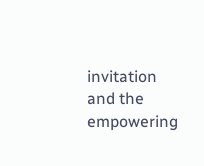invitation and the empowering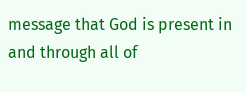message that God is present in and through all of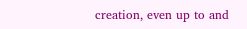creation, even up to and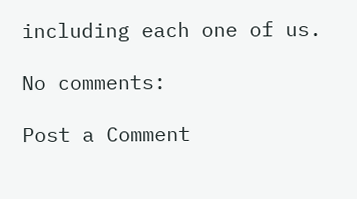including each one of us.

No comments:

Post a Comment